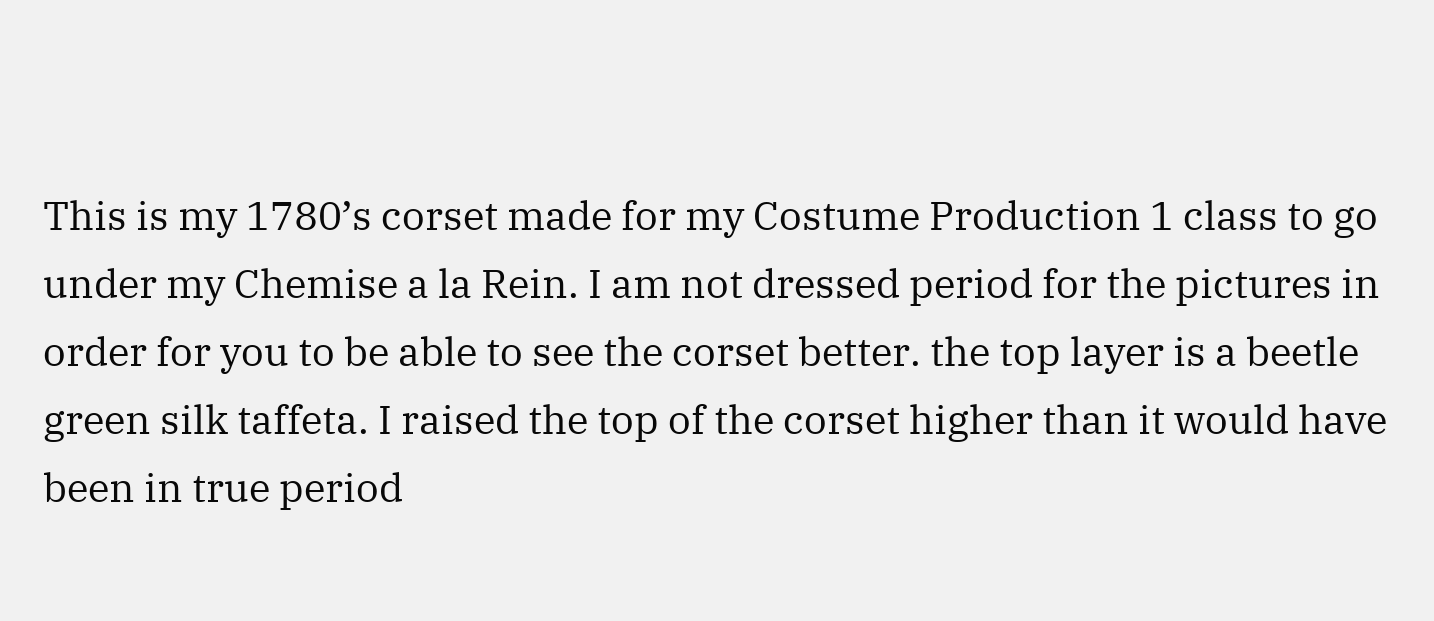This is my 1780’s corset made for my Costume Production 1 class to go under my Chemise a la Rein. I am not dressed period for the pictures in order for you to be able to see the corset better. the top layer is a beetle green silk taffeta. I raised the top of the corset higher than it would have been in true period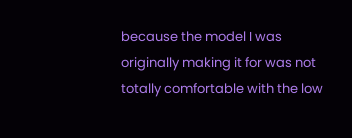because the model I was originally making it for was not totally comfortable with the low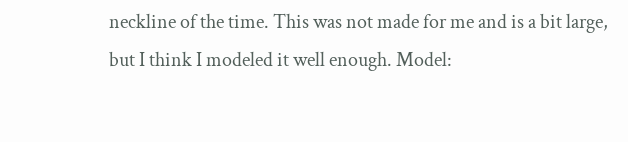neckline of the time. This was not made for me and is a bit large, but I think I modeled it well enough. Model: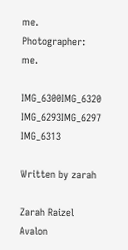me. Photographer: me.

IMG_6300IMG_6320 IMG_6293IMG_6297 IMG_6313

Written by zarah

Zarah Raizel Avalon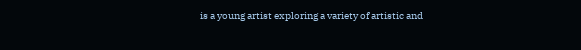is a young artist exploring a variety of artistic and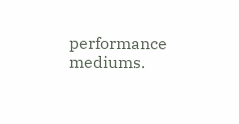performance mediums.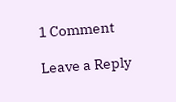1 Comment

Leave a Reply